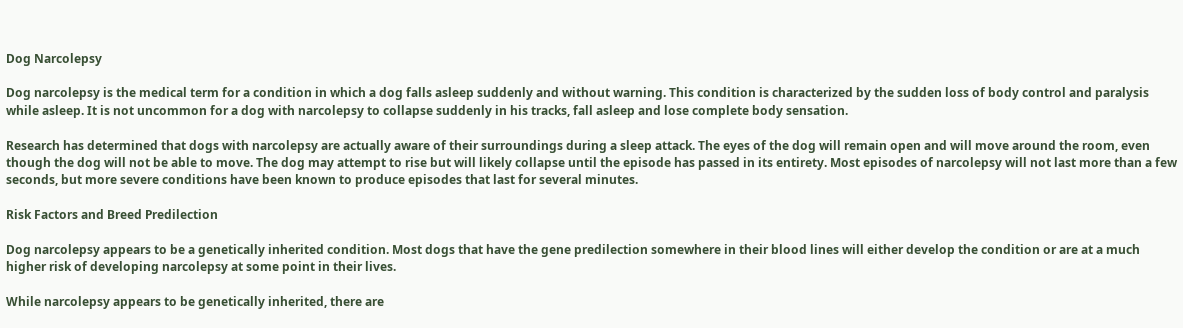Dog Narcolepsy

Dog narcolepsy is the medical term for a condition in which a dog falls asleep suddenly and without warning. This condition is characterized by the sudden loss of body control and paralysis while asleep. It is not uncommon for a dog with narcolepsy to collapse suddenly in his tracks, fall asleep and lose complete body sensation.

Research has determined that dogs with narcolepsy are actually aware of their surroundings during a sleep attack. The eyes of the dog will remain open and will move around the room, even though the dog will not be able to move. The dog may attempt to rise but will likely collapse until the episode has passed in its entirety. Most episodes of narcolepsy will not last more than a few seconds, but more severe conditions have been known to produce episodes that last for several minutes.

Risk Factors and Breed Predilection

Dog narcolepsy appears to be a genetically inherited condition. Most dogs that have the gene predilection somewhere in their blood lines will either develop the condition or are at a much higher risk of developing narcolepsy at some point in their lives.

While narcolepsy appears to be genetically inherited, there are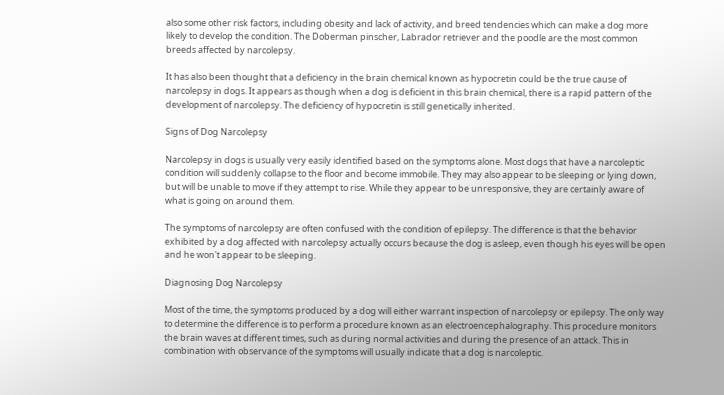also some other risk factors, including obesity and lack of activity, and breed tendencies which can make a dog more likely to develop the condition. The Doberman pinscher, Labrador retriever and the poodle are the most common breeds affected by narcolepsy.

It has also been thought that a deficiency in the brain chemical known as hypocretin could be the true cause of narcolepsy in dogs. It appears as though when a dog is deficient in this brain chemical, there is a rapid pattern of the development of narcolepsy. The deficiency of hypocretin is still genetically inherited.

Signs of Dog Narcolepsy

Narcolepsy in dogs is usually very easily identified based on the symptoms alone. Most dogs that have a narcoleptic condition will suddenly collapse to the floor and become immobile. They may also appear to be sleeping or lying down, but will be unable to move if they attempt to rise. While they appear to be unresponsive, they are certainly aware of what is going on around them.

The symptoms of narcolepsy are often confused with the condition of epilepsy. The difference is that the behavior exhibited by a dog affected with narcolepsy actually occurs because the dog is asleep, even though his eyes will be open and he won't appear to be sleeping.

Diagnosing Dog Narcolepsy

Most of the time, the symptoms produced by a dog will either warrant inspection of narcolepsy or epilepsy. The only way to determine the difference is to perform a procedure known as an electroencephalography. This procedure monitors the brain waves at different times, such as during normal activities and during the presence of an attack. This in combination with observance of the symptoms will usually indicate that a dog is narcoleptic.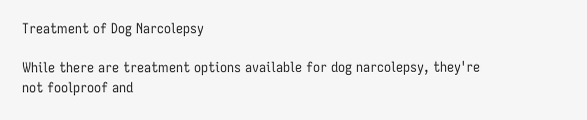Treatment of Dog Narcolepsy

While there are treatment options available for dog narcolepsy, they're not foolproof and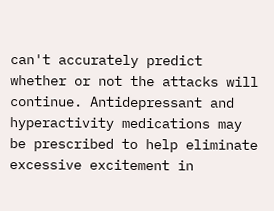can't accurately predict whether or not the attacks will continue. Antidepressant and hyperactivity medications may be prescribed to help eliminate excessive excitement in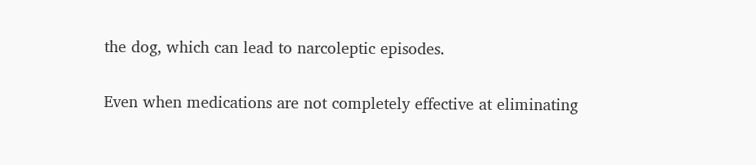the dog, which can lead to narcoleptic episodes.

Even when medications are not completely effective at eliminating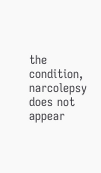the condition, narcolepsy does not appear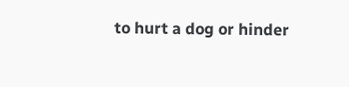to hurt a dog or hinder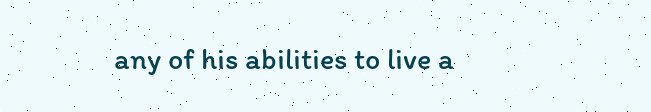any of his abilities to live a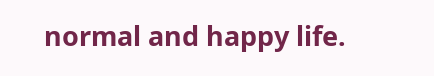normal and happy life.